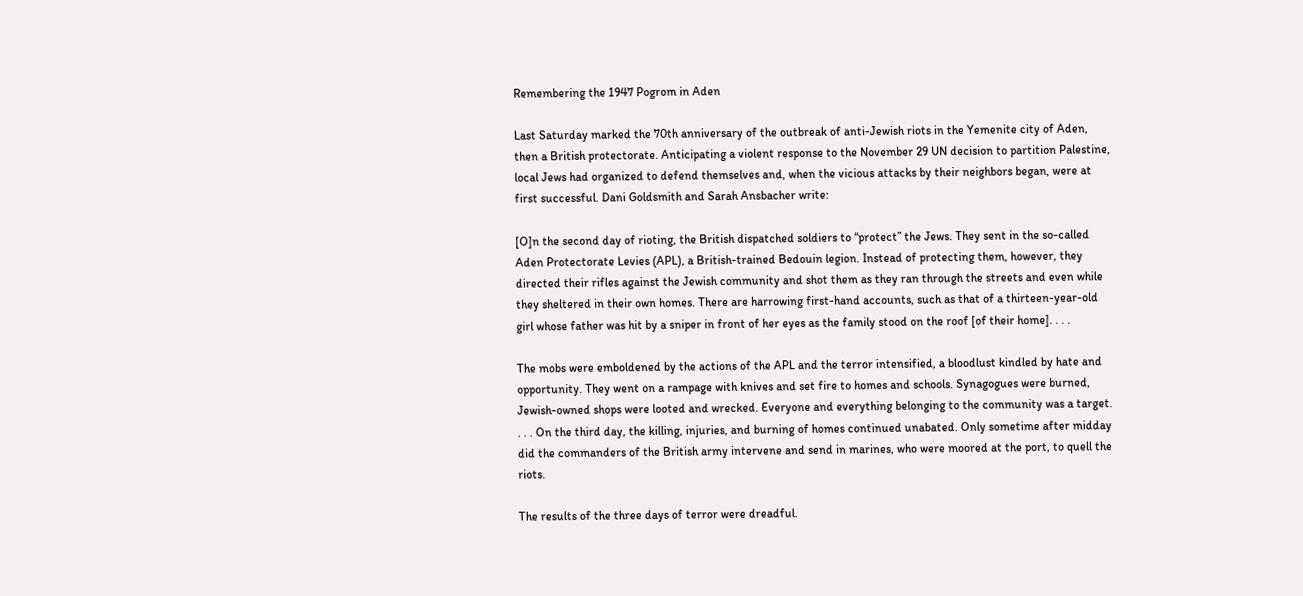Remembering the 1947 Pogrom in Aden

Last Saturday marked the 70th anniversary of the outbreak of anti-Jewish riots in the Yemenite city of Aden, then a British protectorate. Anticipating a violent response to the November 29 UN decision to partition Palestine, local Jews had organized to defend themselves and, when the vicious attacks by their neighbors began, were at first successful. Dani Goldsmith and Sarah Ansbacher write:

[O]n the second day of rioting, the British dispatched soldiers to “protect” the Jews. They sent in the so-called Aden Protectorate Levies (APL), a British-trained Bedouin legion. Instead of protecting them, however, they directed their rifles against the Jewish community and shot them as they ran through the streets and even while they sheltered in their own homes. There are harrowing first-hand accounts, such as that of a thirteen-year-old girl whose father was hit by a sniper in front of her eyes as the family stood on the roof [of their home]. . . .

The mobs were emboldened by the actions of the APL and the terror intensified, a bloodlust kindled by hate and opportunity. They went on a rampage with knives and set fire to homes and schools. Synagogues were burned, Jewish-owned shops were looted and wrecked. Everyone and everything belonging to the community was a target. . . . On the third day, the killing, injuries, and burning of homes continued unabated. Only sometime after midday did the commanders of the British army intervene and send in marines, who were moored at the port, to quell the riots.

The results of the three days of terror were dreadful.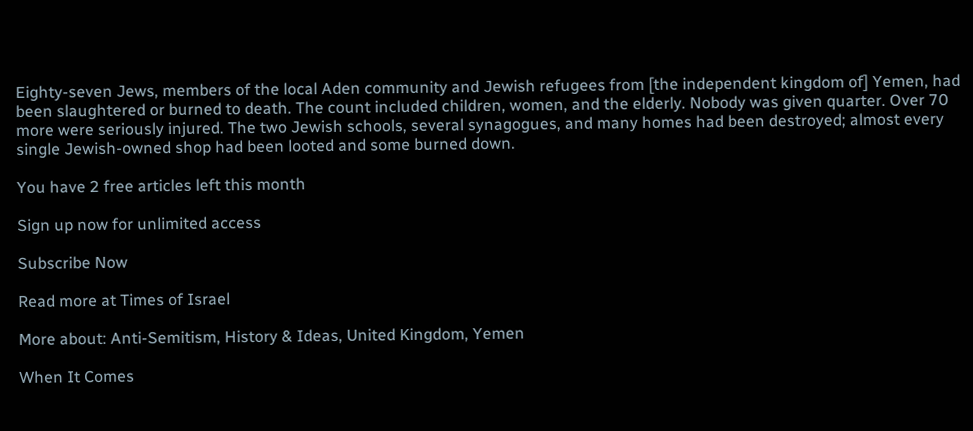Eighty-seven Jews, members of the local Aden community and Jewish refugees from [the independent kingdom of] Yemen, had been slaughtered or burned to death. The count included children, women, and the elderly. Nobody was given quarter. Over 70 more were seriously injured. The two Jewish schools, several synagogues, and many homes had been destroyed; almost every single Jewish-owned shop had been looted and some burned down.

You have 2 free articles left this month

Sign up now for unlimited access

Subscribe Now

Read more at Times of Israel

More about: Anti-Semitism, History & Ideas, United Kingdom, Yemen

When It Comes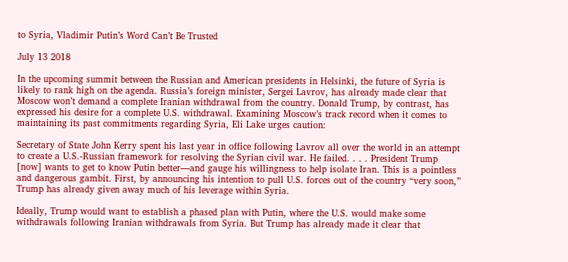to Syria, Vladimir Putin’s Word Can’t Be Trusted

July 13 2018

In the upcoming summit between the Russian and American presidents in Helsinki, the future of Syria is likely to rank high on the agenda. Russia’s foreign minister, Sergei Lavrov, has already made clear that Moscow won’t demand a complete Iranian withdrawal from the country. Donald Trump, by contrast, has expressed his desire for a complete U.S. withdrawal. Examining Moscow’s track record when it comes to maintaining its past commitments regarding Syria, Eli Lake urges caution:

Secretary of State John Kerry spent his last year in office following Lavrov all over the world in an attempt to create a U.S.-Russian framework for resolving the Syrian civil war. He failed. . . . President Trump [now] wants to get to know Putin better—and gauge his willingness to help isolate Iran. This is a pointless and dangerous gambit. First, by announcing his intention to pull U.S. forces out of the country “very soon,” Trump has already given away much of his leverage within Syria.

Ideally, Trump would want to establish a phased plan with Putin, where the U.S. would make some withdrawals following Iranian withdrawals from Syria. But Trump has already made it clear that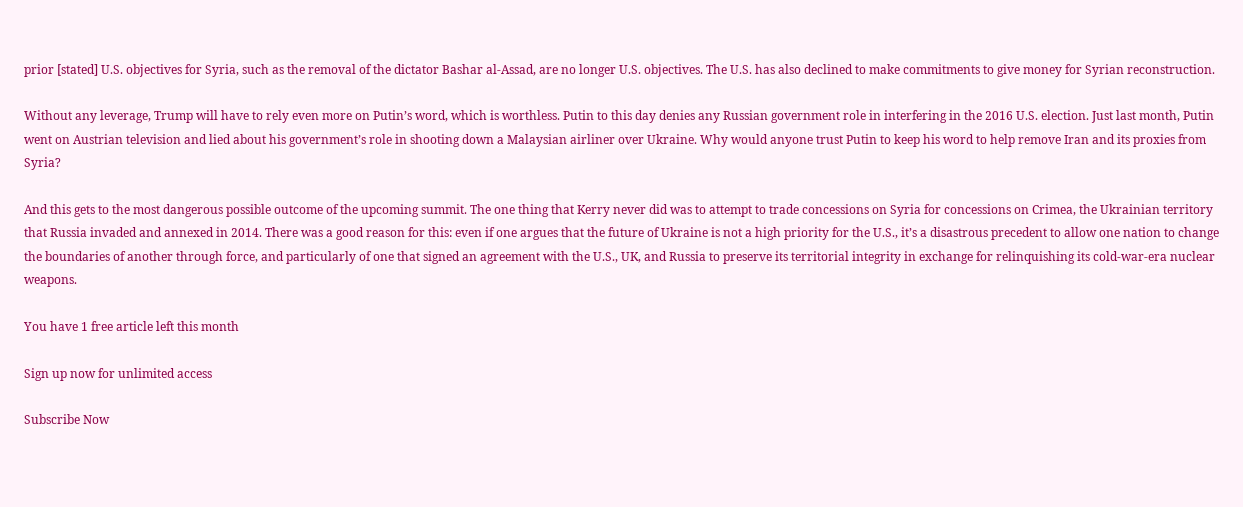prior [stated] U.S. objectives for Syria, such as the removal of the dictator Bashar al-Assad, are no longer U.S. objectives. The U.S. has also declined to make commitments to give money for Syrian reconstruction.

Without any leverage, Trump will have to rely even more on Putin’s word, which is worthless. Putin to this day denies any Russian government role in interfering in the 2016 U.S. election. Just last month, Putin went on Austrian television and lied about his government’s role in shooting down a Malaysian airliner over Ukraine. Why would anyone trust Putin to keep his word to help remove Iran and its proxies from Syria?

And this gets to the most dangerous possible outcome of the upcoming summit. The one thing that Kerry never did was to attempt to trade concessions on Syria for concessions on Crimea, the Ukrainian territory that Russia invaded and annexed in 2014. There was a good reason for this: even if one argues that the future of Ukraine is not a high priority for the U.S., it’s a disastrous precedent to allow one nation to change the boundaries of another through force, and particularly of one that signed an agreement with the U.S., UK, and Russia to preserve its territorial integrity in exchange for relinquishing its cold-war-era nuclear weapons.

You have 1 free article left this month

Sign up now for unlimited access

Subscribe Now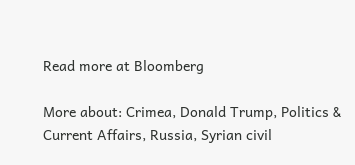Read more at Bloomberg

More about: Crimea, Donald Trump, Politics & Current Affairs, Russia, Syrian civil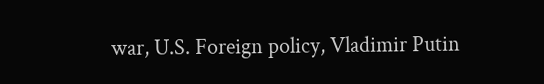war, U.S. Foreign policy, Vladimir Putin